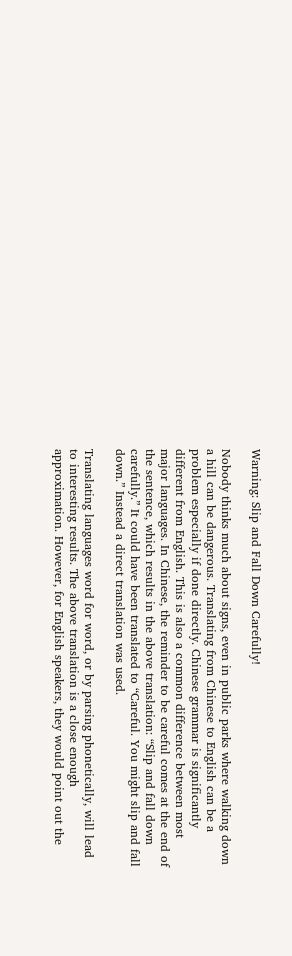Warning: Slip and Fall Down Carefully!

Nobody thinks much about signs, even in public parks where walking down a hill can be dangerous. Translating from Chinese to English can be a problem especially if done directly. Chinese grammar is significantly different from English. This is also a common difference between most major languages. In Chinese, the reminder to be careful comes at the end of the sentence, which results in the above translation: “Slip and fall down carefully.” It could have been translated to “Careful. You might slip and fall down.” Instead a direct translation was used.

Translating languages word for word, or by parsing phonetically, will lead to interesting results. The above translation is a close enough approximation. However, for English speakers, they would point out the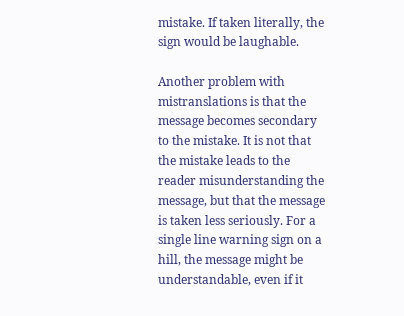mistake. If taken literally, the sign would be laughable.

Another problem with mistranslations is that the message becomes secondary to the mistake. It is not that the mistake leads to the reader misunderstanding the message, but that the message is taken less seriously. For a single line warning sign on a hill, the message might be understandable, even if it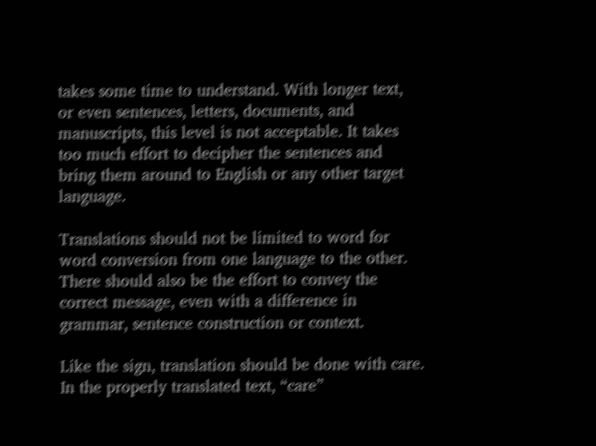takes some time to understand. With longer text, or even sentences, letters, documents, and manuscripts, this level is not acceptable. It takes too much effort to decipher the sentences and bring them around to English or any other target language.

Translations should not be limited to word for word conversion from one language to the other. There should also be the effort to convey the correct message, even with a difference in grammar, sentence construction or context.

Like the sign, translation should be done with care. In the properly translated text, “care”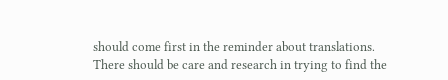should come first in the reminder about translations. There should be care and research in trying to find the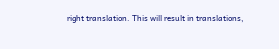right translation. This will result in translations,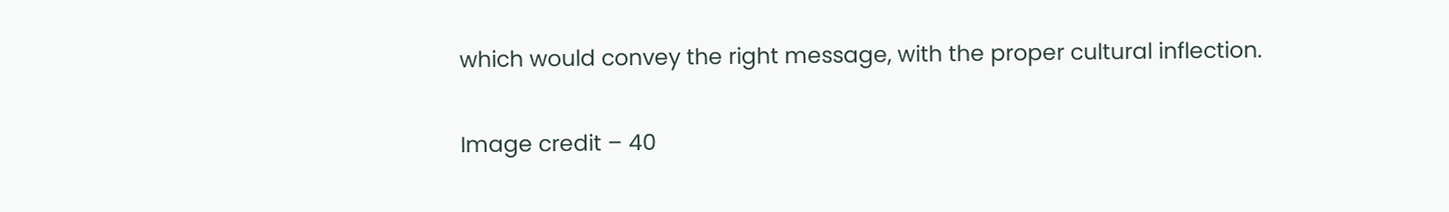which would convey the right message, with the proper cultural inflection.

Image credit – 40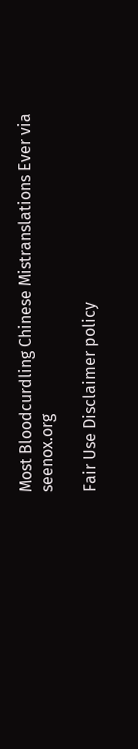Most Bloodcurdling Chinese Mistranslations Ever via seenox.org

Fair Use Disclaimer policy